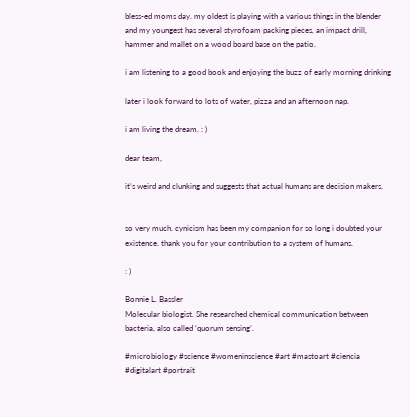bless-ed moms day. my oldest is playing with a various things in the blender and my youngest has several styrofoam packing pieces, an impact drill, hammer and mallet on a wood board base on the patio.

i am listening to a good book and enjoying the buzz of early morning drinking

later i look forward to lots of water, pizza and an afternoon nap.

i am living the dream. : )

dear team,

it’s weird and clunking and suggests that actual humans are decision makers.


so very much. cynicism has been my companion for so long i doubted your existence. thank you for your contribution to a system of humans.

: )

Bonnie L. Bassler
Molecular biologist. She researched chemical communication between bacteria, also called ‘quorum sensing’.

#microbiology #science #womeninscience #art #mastoart #ciencia #digitalart #portrait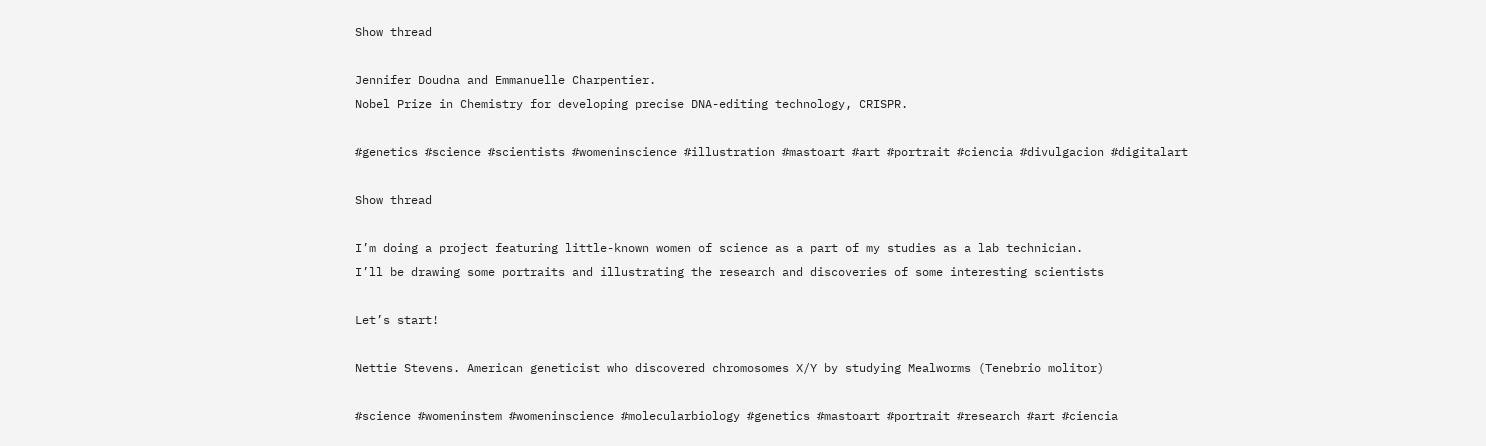Show thread

Jennifer Doudna and Emmanuelle Charpentier.
Nobel Prize in Chemistry for developing precise DNA-editing technology, CRISPR.

#genetics #science #scientists #womeninscience #illustration #mastoart #art #portrait #ciencia #divulgacion #digitalart

Show thread

I’m doing a project featuring little-known women of science as a part of my studies as a lab technician.
I’ll be drawing some portraits and illustrating the research and discoveries of some interesting scientists

Let’s start!

Nettie Stevens. American geneticist who discovered chromosomes X/Y by studying Mealworms (Tenebrio molitor)

#science #womeninstem #womeninscience #molecularbiology #genetics #mastoart #portrait #research #art #ciencia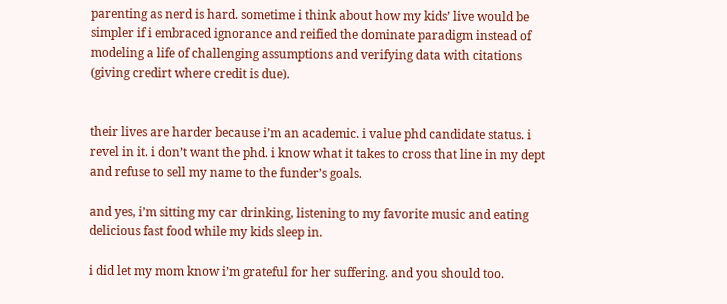parenting as nerd is hard. sometime i think about how my kids’ live would be simpler if i embraced ignorance and reified the dominate paradigm instead of modeling a life of challenging assumptions and verifying data with citations (giving credirt where credit is due).


their lives are harder because i’m an academic. i value phd candidate status. i revel in it. i don’t want the phd. i know what it takes to cross that line in my dept and refuse to sell my name to the funder’s goals.

and yes, i’m sitting my car drinking, listening to my favorite music and eating delicious fast food while my kids sleep in.

i did let my mom know i’m grateful for her suffering. and you should too.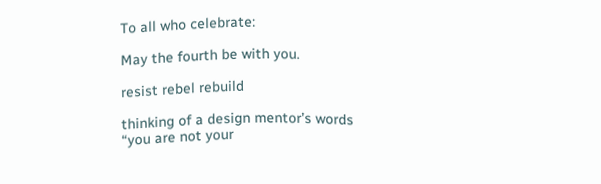To all who celebrate:

May the fourth be with you.

resist rebel rebuild

thinking of a design mentor’s words “you are not your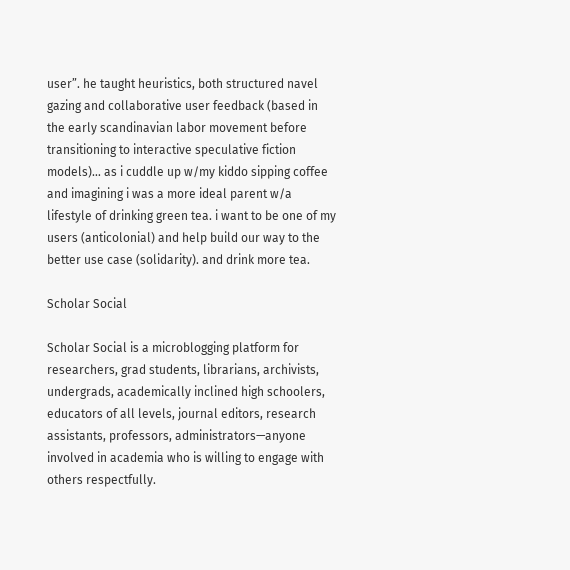user”. he taught heuristics, both structured navel gazing and collaborative user feedback (based in the early scandinavian labor movement before transitioning to interactive speculative fiction models)… as i cuddle up w/my kiddo sipping coffee and imagining i was a more ideal parent w/a lifestyle of drinking green tea. i want to be one of my users (anticolonial) and help build our way to the better use case (solidarity). and drink more tea.

Scholar Social

Scholar Social is a microblogging platform for researchers, grad students, librarians, archivists, undergrads, academically inclined high schoolers, educators of all levels, journal editors, research assistants, professors, administrators—anyone involved in academia who is willing to engage with others respectfully.